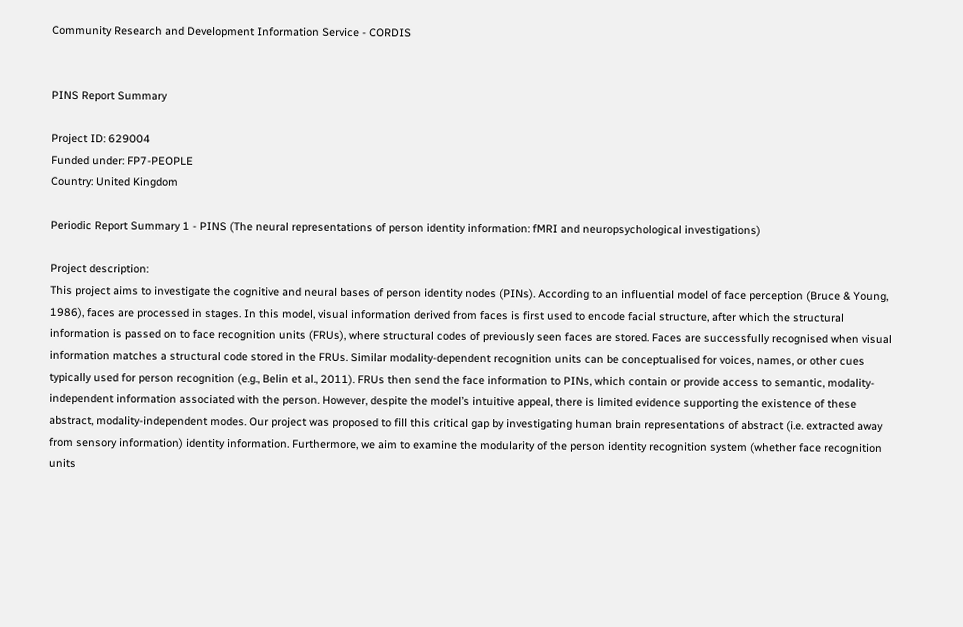Community Research and Development Information Service - CORDIS


PINS Report Summary

Project ID: 629004
Funded under: FP7-PEOPLE
Country: United Kingdom

Periodic Report Summary 1 - PINS (The neural representations of person identity information: fMRI and neuropsychological investigations)

Project description:
This project aims to investigate the cognitive and neural bases of person identity nodes (PINs). According to an influential model of face perception (Bruce & Young, 1986), faces are processed in stages. In this model, visual information derived from faces is first used to encode facial structure, after which the structural information is passed on to face recognition units (FRUs), where structural codes of previously seen faces are stored. Faces are successfully recognised when visual information matches a structural code stored in the FRUs. Similar modality-dependent recognition units can be conceptualised for voices, names, or other cues typically used for person recognition (e.g., Belin et al., 2011). FRUs then send the face information to PINs, which contain or provide access to semantic, modality-independent information associated with the person. However, despite the model’s intuitive appeal, there is limited evidence supporting the existence of these abstract, modality-independent modes. Our project was proposed to fill this critical gap by investigating human brain representations of abstract (i.e. extracted away from sensory information) identity information. Furthermore, we aim to examine the modularity of the person identity recognition system (whether face recognition units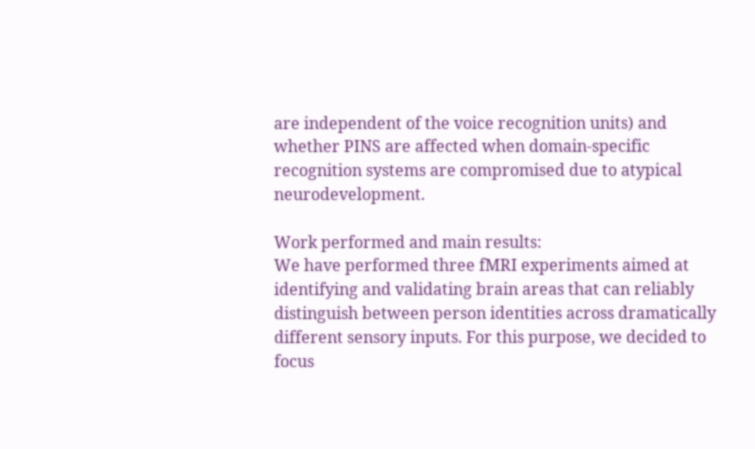are independent of the voice recognition units) and whether PINS are affected when domain-specific recognition systems are compromised due to atypical neurodevelopment.

Work performed and main results:
We have performed three fMRI experiments aimed at identifying and validating brain areas that can reliably distinguish between person identities across dramatically different sensory inputs. For this purpose, we decided to focus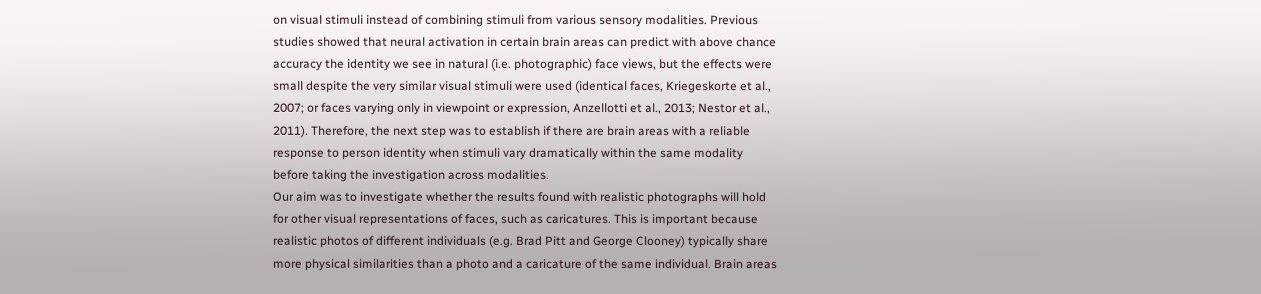on visual stimuli instead of combining stimuli from various sensory modalities. Previous studies showed that neural activation in certain brain areas can predict with above chance accuracy the identity we see in natural (i.e. photographic) face views, but the effects were small despite the very similar visual stimuli were used (identical faces, Kriegeskorte et al., 2007; or faces varying only in viewpoint or expression, Anzellotti et al., 2013; Nestor et al., 2011). Therefore, the next step was to establish if there are brain areas with a reliable response to person identity when stimuli vary dramatically within the same modality before taking the investigation across modalities.
Our aim was to investigate whether the results found with realistic photographs will hold for other visual representations of faces, such as caricatures. This is important because realistic photos of different individuals (e.g. Brad Pitt and George Clooney) typically share more physical similarities than a photo and a caricature of the same individual. Brain areas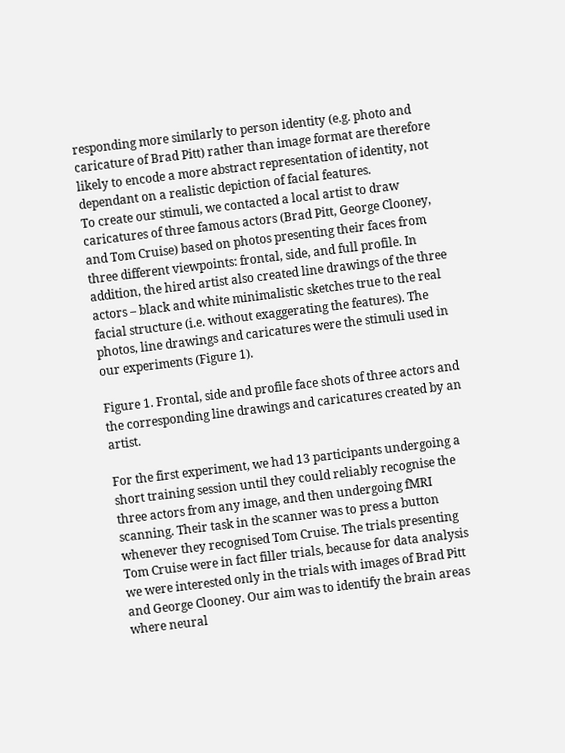responding more similarly to person identity (e.g. photo and caricature of Brad Pitt) rather than image format are therefore likely to encode a more abstract representation of identity, not dependant on a realistic depiction of facial features.
To create our stimuli, we contacted a local artist to draw caricatures of three famous actors (Brad Pitt, George Clooney, and Tom Cruise) based on photos presenting their faces from three different viewpoints: frontal, side, and full profile. In addition, the hired artist also created line drawings of the three actors – black and white minimalistic sketches true to the real facial structure (i.e. without exaggerating the features). The photos, line drawings and caricatures were the stimuli used in our experiments (Figure 1).

Figure 1. Frontal, side and profile face shots of three actors and the corresponding line drawings and caricatures created by an artist.

For the first experiment, we had 13 participants undergoing a short training session until they could reliably recognise the three actors from any image, and then undergoing fMRI scanning. Their task in the scanner was to press a button whenever they recognised Tom Cruise. The trials presenting Tom Cruise were in fact filler trials, because for data analysis we were interested only in the trials with images of Brad Pitt and George Clooney. Our aim was to identify the brain areas where neural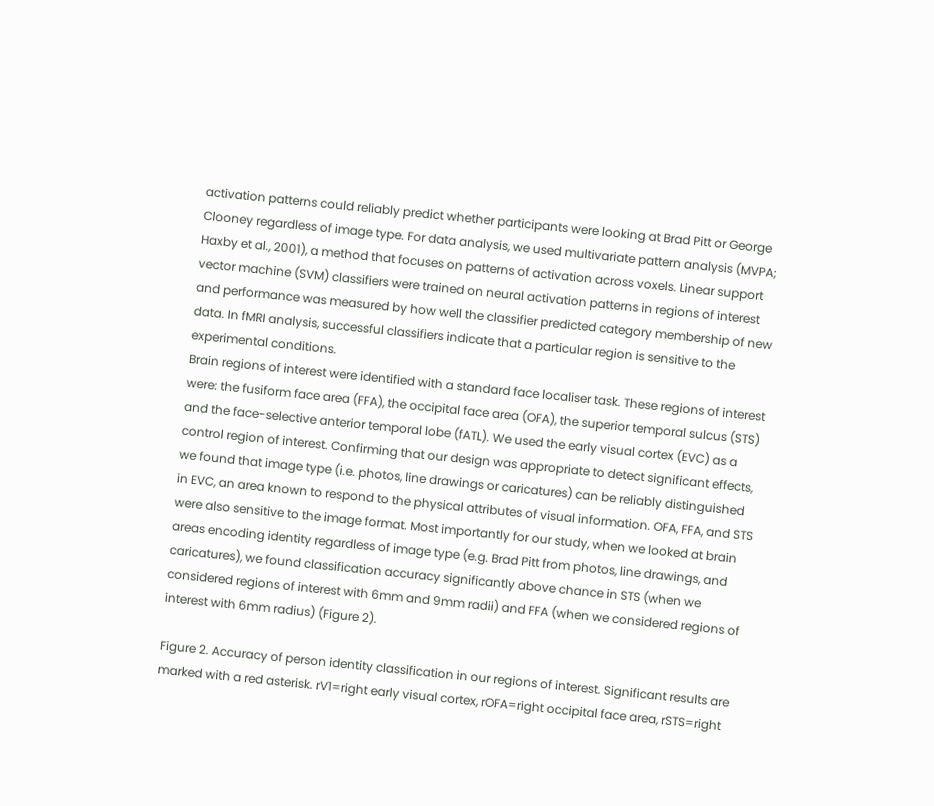activation patterns could reliably predict whether participants were looking at Brad Pitt or George Clooney regardless of image type. For data analysis, we used multivariate pattern analysis (MVPA; Haxby et al., 2001), a method that focuses on patterns of activation across voxels. Linear support vector machine (SVM) classifiers were trained on neural activation patterns in regions of interest and performance was measured by how well the classifier predicted category membership of new data. In fMRI analysis, successful classifiers indicate that a particular region is sensitive to the experimental conditions.
Brain regions of interest were identified with a standard face localiser task. These regions of interest were: the fusiform face area (FFA), the occipital face area (OFA), the superior temporal sulcus (STS) and the face-selective anterior temporal lobe (fATL). We used the early visual cortex (EVC) as a control region of interest. Confirming that our design was appropriate to detect significant effects, we found that image type (i.e. photos, line drawings or caricatures) can be reliably distinguished in EVC, an area known to respond to the physical attributes of visual information. OFA, FFA, and STS were also sensitive to the image format. Most importantly for our study, when we looked at brain areas encoding identity regardless of image type (e.g. Brad Pitt from photos, line drawings, and caricatures), we found classification accuracy significantly above chance in STS (when we considered regions of interest with 6mm and 9mm radii) and FFA (when we considered regions of interest with 6mm radius) (Figure 2).

Figure 2. Accuracy of person identity classification in our regions of interest. Significant results are marked with a red asterisk. rV1=right early visual cortex, rOFA=right occipital face area, rSTS=right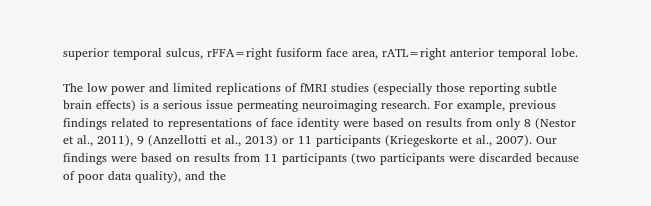superior temporal sulcus, rFFA=right fusiform face area, rATL=right anterior temporal lobe.

The low power and limited replications of fMRI studies (especially those reporting subtle brain effects) is a serious issue permeating neuroimaging research. For example, previous findings related to representations of face identity were based on results from only 8 (Nestor et al., 2011), 9 (Anzellotti et al., 2013) or 11 participants (Kriegeskorte et al., 2007). Our findings were based on results from 11 participants (two participants were discarded because of poor data quality), and the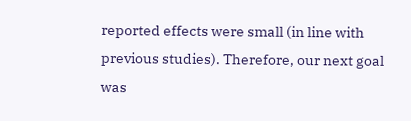reported effects were small (in line with previous studies). Therefore, our next goal was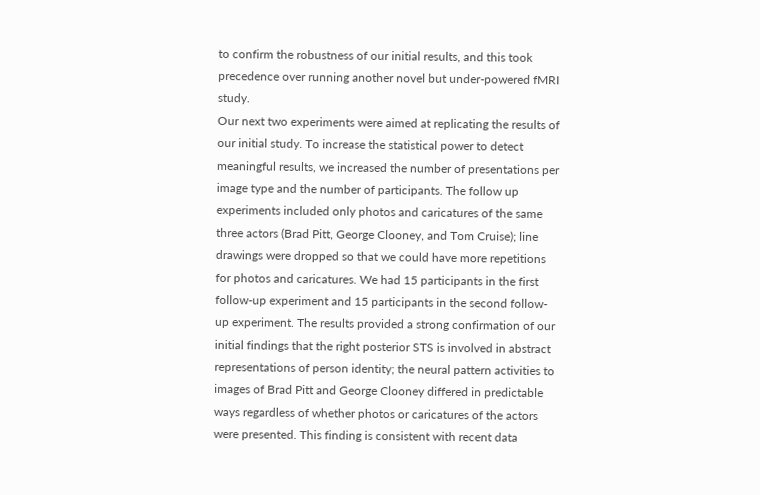to confirm the robustness of our initial results, and this took precedence over running another novel but under-powered fMRI study.
Our next two experiments were aimed at replicating the results of our initial study. To increase the statistical power to detect meaningful results, we increased the number of presentations per image type and the number of participants. The follow up experiments included only photos and caricatures of the same three actors (Brad Pitt, George Clooney, and Tom Cruise); line drawings were dropped so that we could have more repetitions for photos and caricatures. We had 15 participants in the first follow-up experiment and 15 participants in the second follow-up experiment. The results provided a strong confirmation of our initial findings that the right posterior STS is involved in abstract representations of person identity; the neural pattern activities to images of Brad Pitt and George Clooney differed in predictable ways regardless of whether photos or caricatures of the actors were presented. This finding is consistent with recent data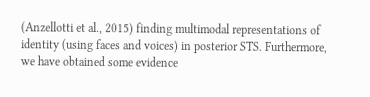(Anzellotti et al., 2015) finding multimodal representations of identity (using faces and voices) in posterior STS. Furthermore, we have obtained some evidence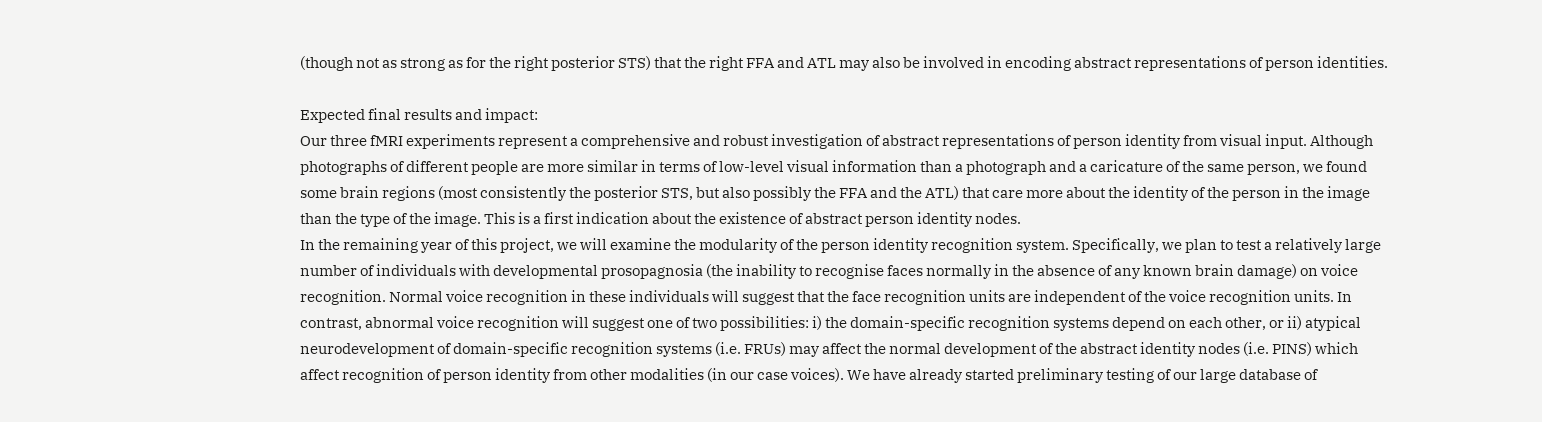(though not as strong as for the right posterior STS) that the right FFA and ATL may also be involved in encoding abstract representations of person identities.

Expected final results and impact:
Our three fMRI experiments represent a comprehensive and robust investigation of abstract representations of person identity from visual input. Although photographs of different people are more similar in terms of low-level visual information than a photograph and a caricature of the same person, we found some brain regions (most consistently the posterior STS, but also possibly the FFA and the ATL) that care more about the identity of the person in the image than the type of the image. This is a first indication about the existence of abstract person identity nodes.
In the remaining year of this project, we will examine the modularity of the person identity recognition system. Specifically, we plan to test a relatively large number of individuals with developmental prosopagnosia (the inability to recognise faces normally in the absence of any known brain damage) on voice recognition. Normal voice recognition in these individuals will suggest that the face recognition units are independent of the voice recognition units. In contrast, abnormal voice recognition will suggest one of two possibilities: i) the domain-specific recognition systems depend on each other, or ii) atypical neurodevelopment of domain-specific recognition systems (i.e. FRUs) may affect the normal development of the abstract identity nodes (i.e. PINS) which affect recognition of person identity from other modalities (in our case voices). We have already started preliminary testing of our large database of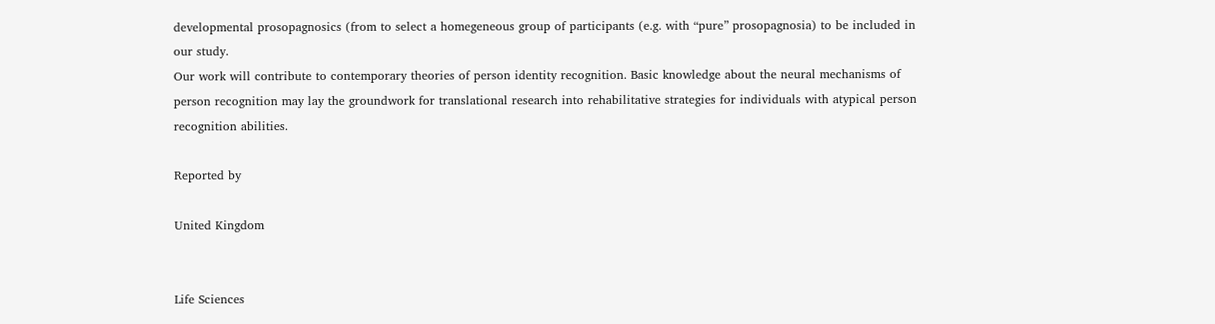developmental prosopagnosics (from to select a homegeneous group of participants (e.g. with “pure” prosopagnosia) to be included in our study.
Our work will contribute to contemporary theories of person identity recognition. Basic knowledge about the neural mechanisms of person recognition may lay the groundwork for translational research into rehabilitative strategies for individuals with atypical person recognition abilities.

Reported by

United Kingdom


Life Sciences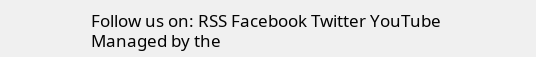Follow us on: RSS Facebook Twitter YouTube Managed by the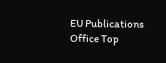EU Publications Office Top